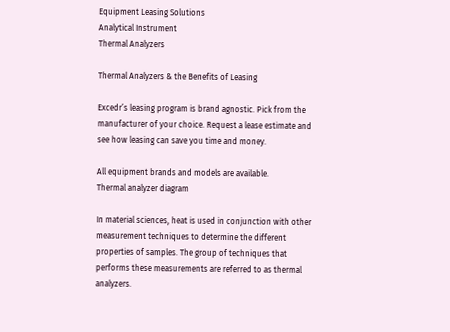Equipment Leasing Solutions
Analytical Instrument
Thermal Analyzers

Thermal Analyzers & the Benefits of Leasing

Excedr’s leasing program is brand agnostic. Pick from the manufacturer of your choice. Request a lease estimate and see how leasing can save you time and money.

All equipment brands and models are available.
Thermal analyzer diagram

In material sciences, heat is used in conjunction with other measurement techniques to determine the different properties of samples. The group of techniques that performs these measurements are referred to as thermal analyzers.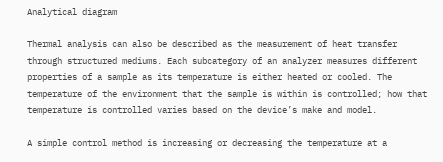Analytical diagram

Thermal analysis can also be described as the measurement of heat transfer through structured mediums. Each subcategory of an analyzer measures different properties of a sample as its temperature is either heated or cooled. The temperature of the environment that the sample is within is controlled; how that temperature is controlled varies based on the device’s make and model.

A simple control method is increasing or decreasing the temperature at a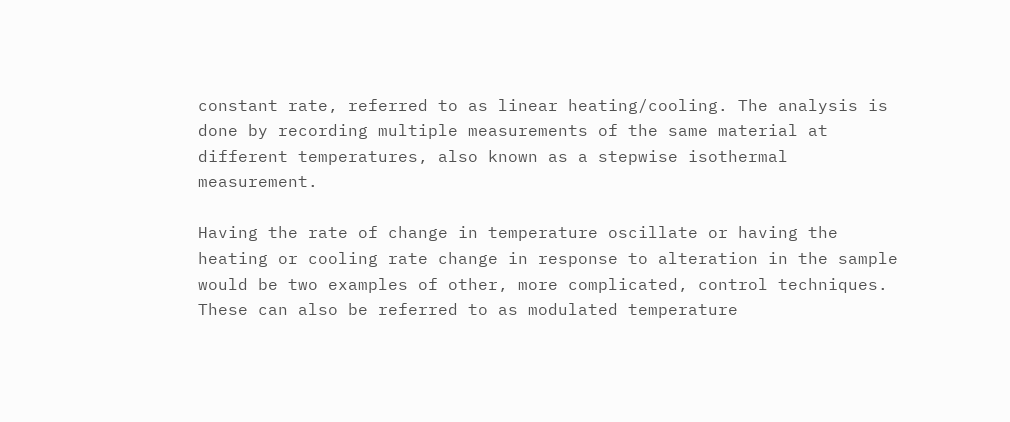constant rate, referred to as linear heating/cooling. The analysis is done by recording multiple measurements of the same material at different temperatures, also known as a stepwise isothermal measurement.

Having the rate of change in temperature oscillate or having the heating or cooling rate change in response to alteration in the sample would be two examples of other, more complicated, control techniques. These can also be referred to as modulated temperature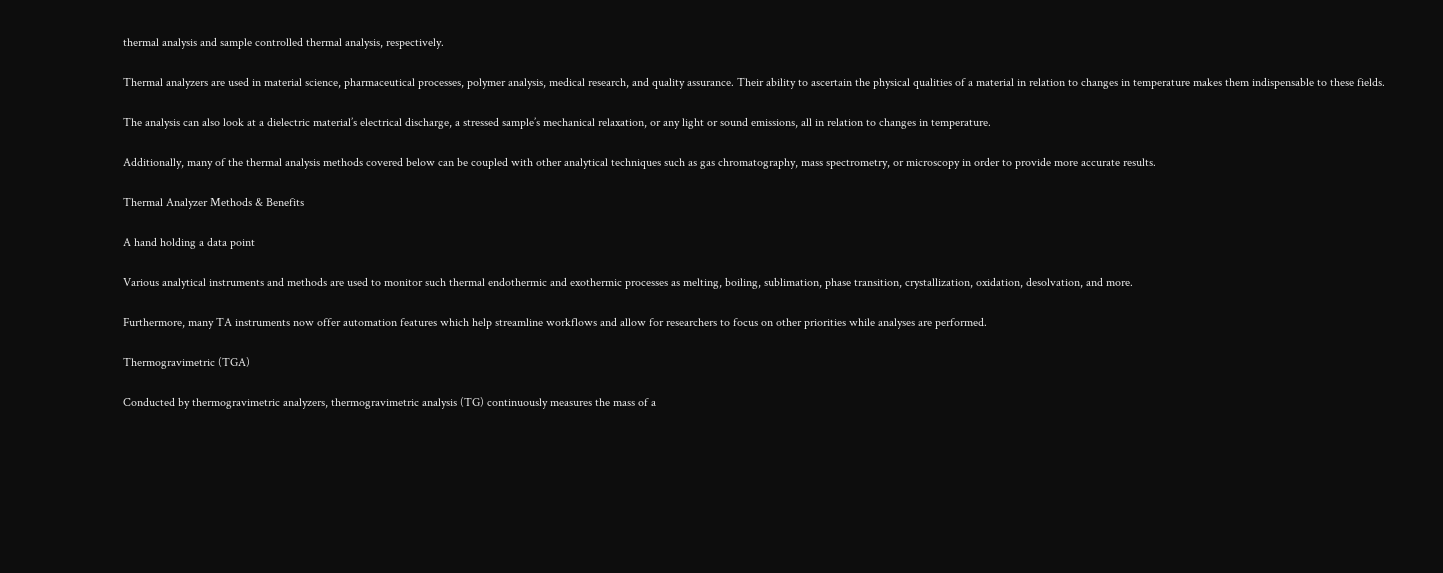thermal analysis and sample controlled thermal analysis, respectively.

Thermal analyzers are used in material science, pharmaceutical processes, polymer analysis, medical research, and quality assurance. Their ability to ascertain the physical qualities of a material in relation to changes in temperature makes them indispensable to these fields.

The analysis can also look at a dielectric material’s electrical discharge, a stressed sample’s mechanical relaxation, or any light or sound emissions, all in relation to changes in temperature.

Additionally, many of the thermal analysis methods covered below can be coupled with other analytical techniques such as gas chromatography, mass spectrometry, or microscopy in order to provide more accurate results.

Thermal Analyzer Methods & Benefits

A hand holding a data point

Various analytical instruments and methods are used to monitor such thermal endothermic and exothermic processes as melting, boiling, sublimation, phase transition, crystallization, oxidation, desolvation, and more.

Furthermore, many TA instruments now offer automation features which help streamline workflows and allow for researchers to focus on other priorities while analyses are performed.

Thermogravimetric (TGA)

Conducted by thermogravimetric analyzers, thermogravimetric analysis (TG) continuously measures the mass of a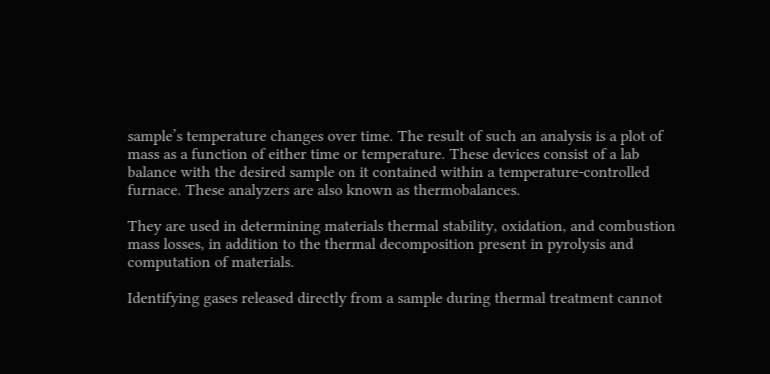sample’s temperature changes over time. The result of such an analysis is a plot of mass as a function of either time or temperature. These devices consist of a lab balance with the desired sample on it contained within a temperature-controlled furnace. These analyzers are also known as thermobalances.

They are used in determining materials thermal stability, oxidation, and combustion mass losses, in addition to the thermal decomposition present in pyrolysis and computation of materials.

Identifying gases released directly from a sample during thermal treatment cannot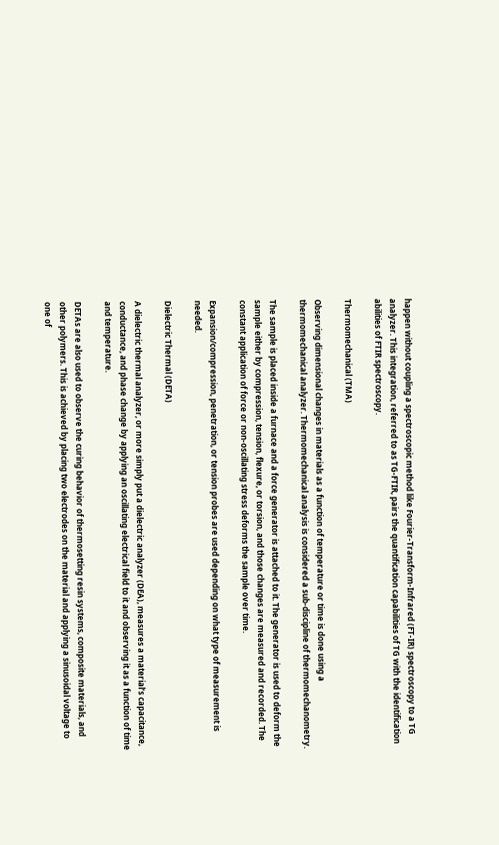happen without coupling a spectroscopic method like Fourier-Transform-Infrared (FT-IR) spectroscopy to a TG analyzer. This integration, referred to as TG-FTIR, pairs the quantification capabilities of TG with the identification abilities of FTIR spectroscopy.

Thermomechanical (TMA)

Observing dimensional changes in materials as a function of temperature or time is done using a thermomechanical analyzer. Thermomechanical analysis is considered a sub-discipline of thermomechanometry.

The sample is placed inside a furnace and a force generator is attached to it. The generator is used to deform the sample either by compression, tension, flexure, or torsion, and those changes are measured and recorded. The constant application of force or non-oscillating stress deforms the sample over time.

Expansion/compression, penetration, or tension probes are used depending on what type of measurement is needed.

Dielectric Thermal (DETA)

A dielectric thermal analyzer, or more simply put a dielectric analyzer (DEA), measures a material’s capacitance, conductance, and phase change by applying an oscillating electrical field to it and observing it as a function of time and temperature.

DETAs are also used to observe the curing behavior of thermosetting resin systems, composite materials, and other polymers. This is achieved by placing two electrodes on the material and applying a sinusoidal voltage to one of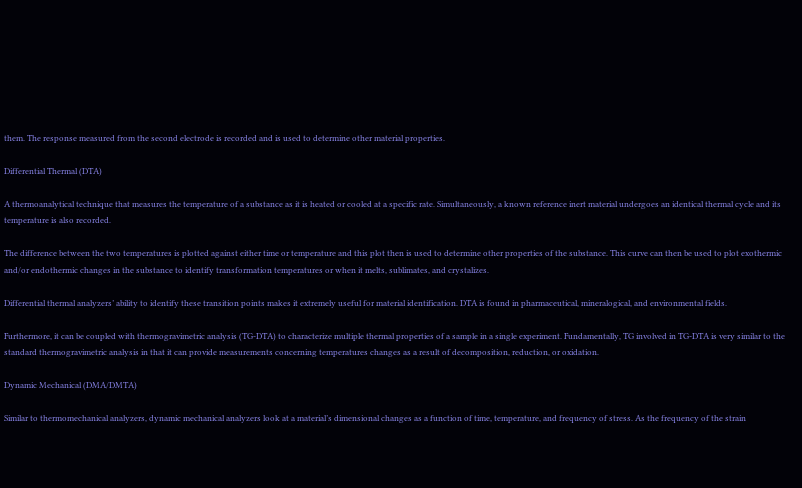them. The response measured from the second electrode is recorded and is used to determine other material properties.

Differential Thermal (DTA)

A thermoanalytical technique that measures the temperature of a substance as it is heated or cooled at a specific rate. Simultaneously, a known reference inert material undergoes an identical thermal cycle and its temperature is also recorded.

The difference between the two temperatures is plotted against either time or temperature and this plot then is used to determine other properties of the substance. This curve can then be used to plot exothermic and/or endothermic changes in the substance to identify transformation temperatures or when it melts, sublimates, and crystalizes.

Differential thermal analyzers’ ability to identify these transition points makes it extremely useful for material identification. DTA is found in pharmaceutical, mineralogical, and environmental fields.

Furthermore, it can be coupled with thermogravimetric analysis (TG-DTA) to characterize multiple thermal properties of a sample in a single experiment. Fundamentally, TG involved in TG-DTA is very similar to the standard thermogravimetric analysis in that it can provide measurements concerning temperatures changes as a result of decomposition, reduction, or oxidation.

Dynamic Mechanical (DMA/DMTA)

Similar to thermomechanical analyzers, dynamic mechanical analyzers look at a material’s dimensional changes as a function of time, temperature, and frequency of stress. As the frequency of the strain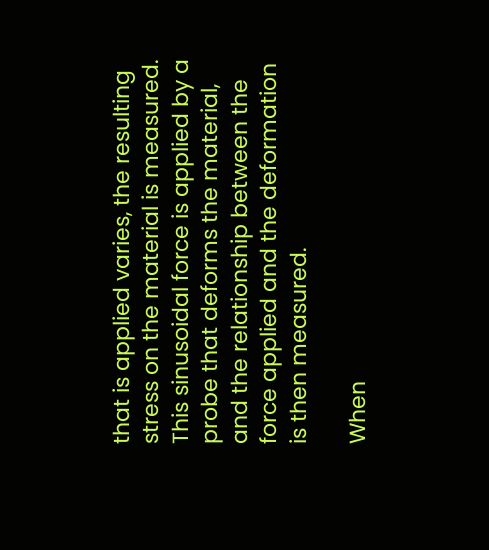that is applied varies, the resulting stress on the material is measured. This sinusoidal force is applied by a probe that deforms the material, and the relationship between the force applied and the deformation is then measured.

When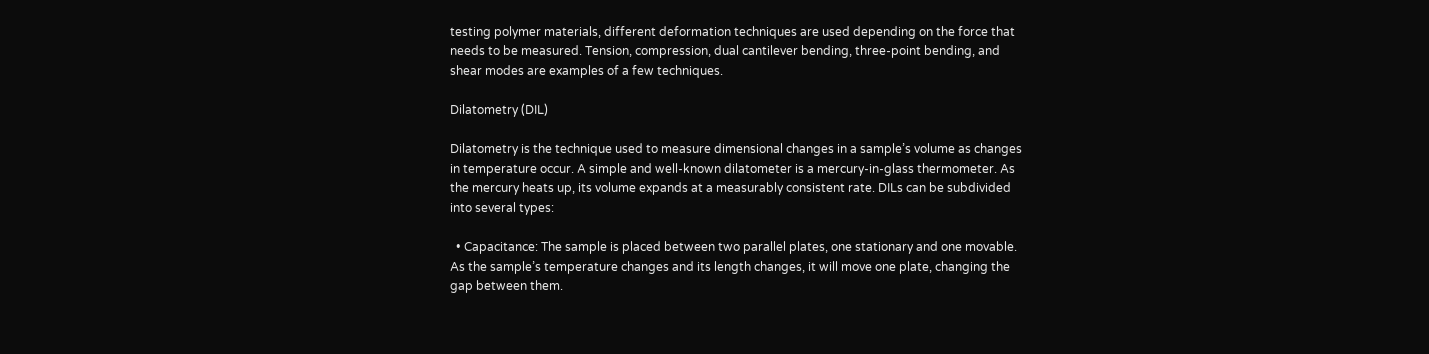testing polymer materials, different deformation techniques are used depending on the force that needs to be measured. Tension, compression, dual cantilever bending, three-point bending, and shear modes are examples of a few techniques.

Dilatometry (DIL)

Dilatometry is the technique used to measure dimensional changes in a sample’s volume as changes in temperature occur. A simple and well-known dilatometer is a mercury-in-glass thermometer. As the mercury heats up, its volume expands at a measurably consistent rate. DILs can be subdivided into several types:

  • Capacitance: The sample is placed between two parallel plates, one stationary and one movable. As the sample’s temperature changes and its length changes, it will move one plate, changing the gap between them.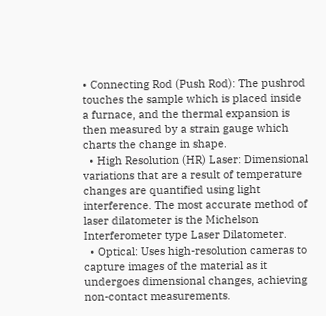• Connecting Rod (Push Rod): The pushrod touches the sample which is placed inside a furnace, and the thermal expansion is then measured by a strain gauge which charts the change in shape.
  • High Resolution (HR) Laser: Dimensional variations that are a result of temperature changes are quantified using light interference. The most accurate method of laser dilatometer is the Michelson Interferometer type Laser Dilatometer.
  • Optical: Uses high-resolution cameras to capture images of the material as it undergoes dimensional changes, achieving non-contact measurements.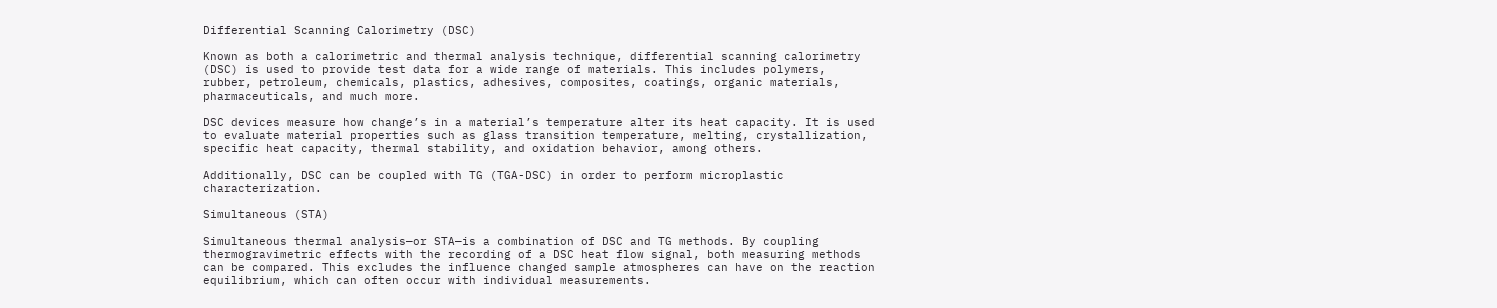Differential Scanning Calorimetry (DSC)

Known as both a calorimetric and thermal analysis technique, differential scanning calorimetry (DSC) is used to provide test data for a wide range of materials. This includes polymers, rubber, petroleum, chemicals, plastics, adhesives, composites, coatings, organic materials, pharmaceuticals, and much more.

DSC devices measure how change’s in a material’s temperature alter its heat capacity. It is used to evaluate material properties such as glass transition temperature, melting, crystallization, specific heat capacity, thermal stability, and oxidation behavior, among others.

Additionally, DSC can be coupled with TG (TGA-DSC) in order to perform microplastic characterization.

Simultaneous (STA)

Simultaneous thermal analysis—or STA—is a combination of DSC and TG methods. By coupling thermogravimetric effects with the recording of a DSC heat flow signal, both measuring methods can be compared. This excludes the influence changed sample atmospheres can have on the reaction equilibrium, which can often occur with individual measurements.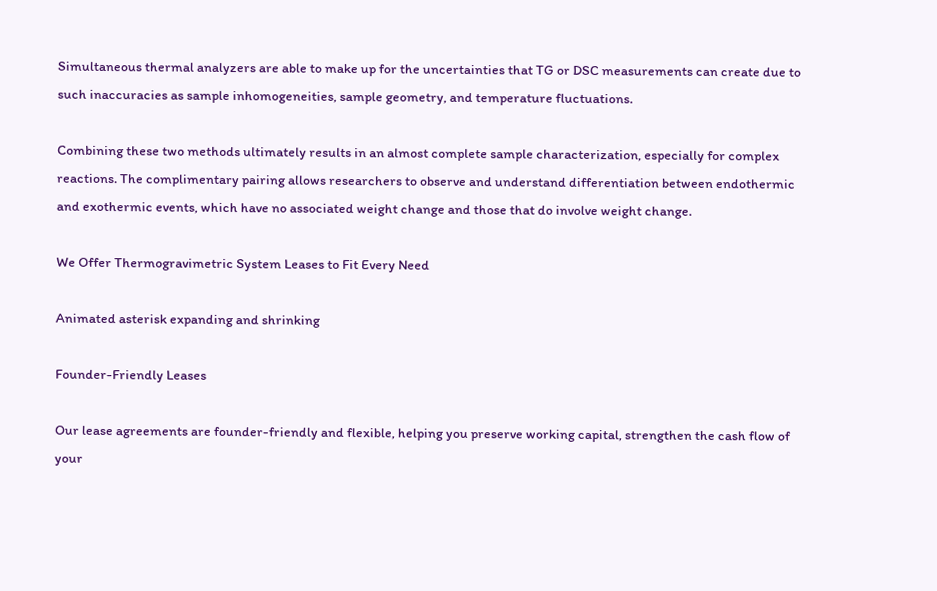Simultaneous thermal analyzers are able to make up for the uncertainties that TG or DSC measurements can create due to such inaccuracies as sample inhomogeneities, sample geometry, and temperature fluctuations.

Combining these two methods ultimately results in an almost complete sample characterization, especially for complex reactions. The complimentary pairing allows researchers to observe and understand differentiation between endothermic and exothermic events, which have no associated weight change and those that do involve weight change.

We Offer Thermogravimetric System Leases to Fit Every Need

Animated asterisk expanding and shrinking

Founder-Friendly Leases

Our lease agreements are founder-friendly and flexible, helping you preserve working capital, strengthen the cash flow of your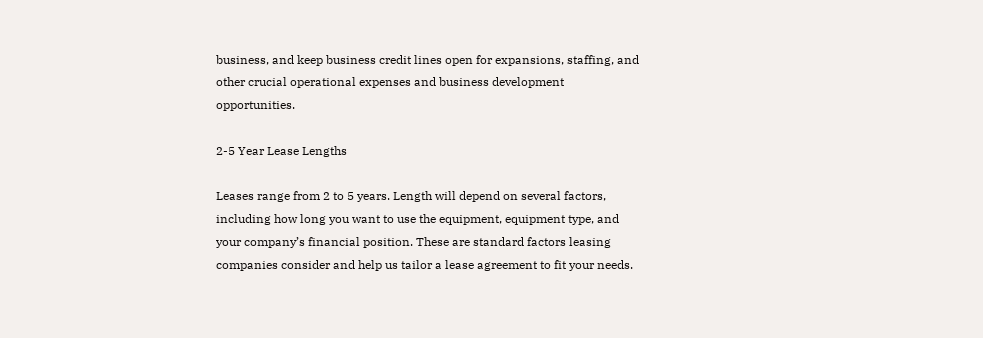business, and keep business credit lines open for expansions, staffing, and other crucial operational expenses and business development opportunities.

2-5 Year Lease Lengths

Leases range from 2 to 5 years. Length will depend on several factors, including how long you want to use the equipment, equipment type, and your company’s financial position. These are standard factors leasing companies consider and help us tailor a lease agreement to fit your needs.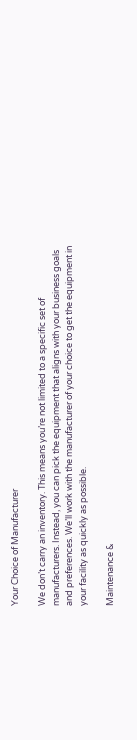Your Choice of Manufacturer

We don’t carry an inventory. This means you’re not limited to a specific set of manufacturers. Instead, you can pick the equipment that aligns with your business goals and preferences. We’ll work with the manufacturer of your choice to get the equipment in your facility as quickly as possible.

Maintenance &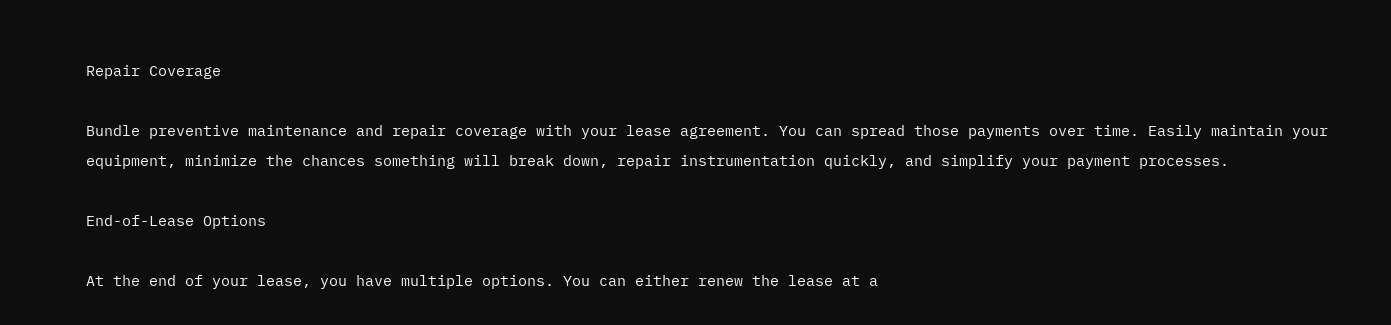Repair Coverage

Bundle preventive maintenance and repair coverage with your lease agreement. You can spread those payments over time. Easily maintain your equipment, minimize the chances something will break down, repair instrumentation quickly, and simplify your payment processes.

End-of-Lease Options

At the end of your lease, you have multiple options. You can either renew the lease at a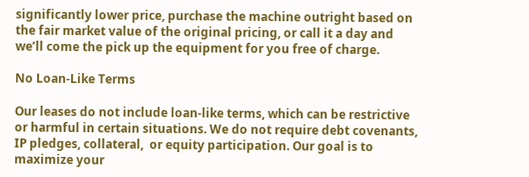significantly lower price, purchase the machine outright based on the fair market value of the original pricing, or call it a day and we’ll come the pick up the equipment for you free of charge.

No Loan-Like Terms

Our leases do not include loan-like terms, which can be restrictive or harmful in certain situations. We do not require debt covenants, IP pledges, collateral,  or equity participation. Our goal is to maximize your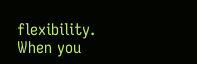flexibility. When you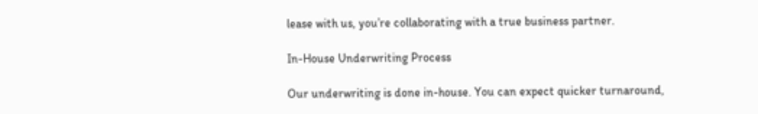lease with us, you’re collaborating with a true business partner.

In-House Underwriting Process

Our underwriting is done in-house. You can expect quicker turnaround,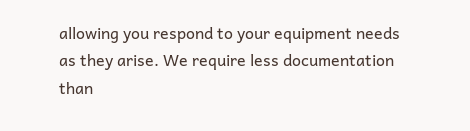allowing you respond to your equipment needs as they arise. We require less documentation than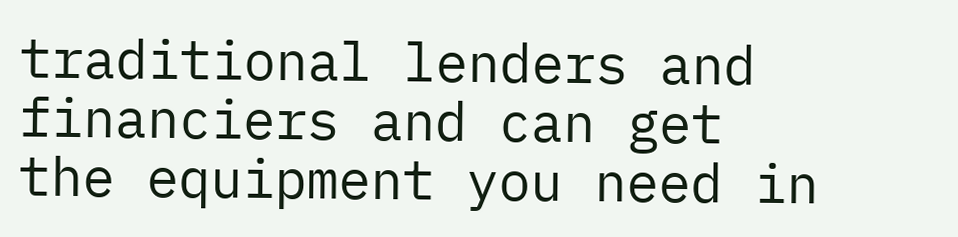traditional lenders and financiers and can get the equipment you need in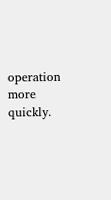operation more quickly.